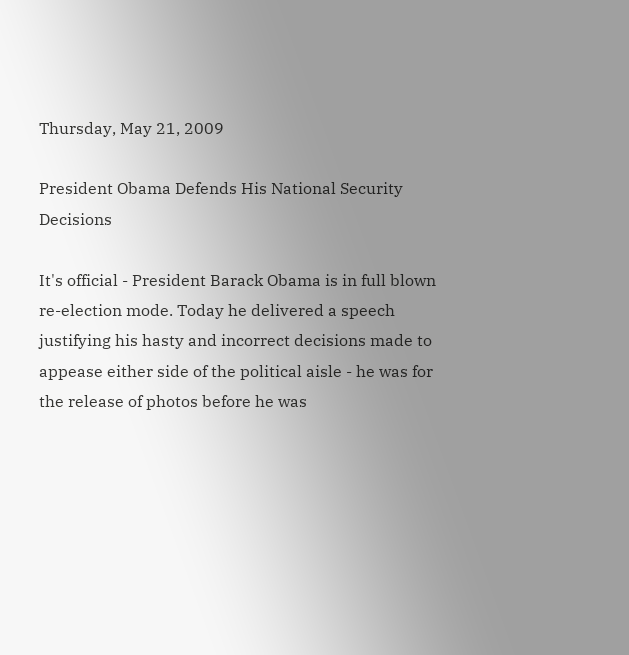Thursday, May 21, 2009

President Obama Defends His National Security Decisions

It's official - President Barack Obama is in full blown re-election mode. Today he delivered a speech justifying his hasty and incorrect decisions made to appease either side of the political aisle - he was for the release of photos before he was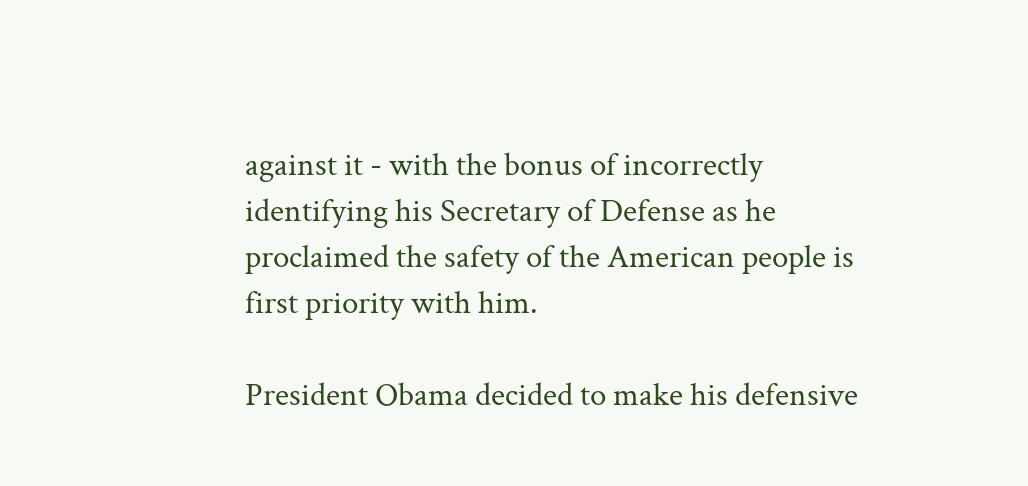against it - with the bonus of incorrectly identifying his Secretary of Defense as he proclaimed the safety of the American people is first priority with him.

President Obama decided to make his defensive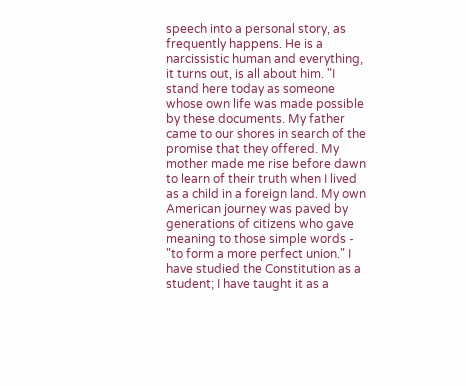speech into a personal story, as frequently happens. He is a narcissistic human and everything, it turns out, is all about him. "I stand here today as someone whose own life was made possible by these documents. My father came to our shores in search of the promise that they offered. My mother made me rise before dawn to learn of their truth when I lived as a child in a foreign land. My own American journey was paved by generations of citizens who gave meaning to those simple words - "to form a more perfect union." I have studied the Constitution as a student; I have taught it as a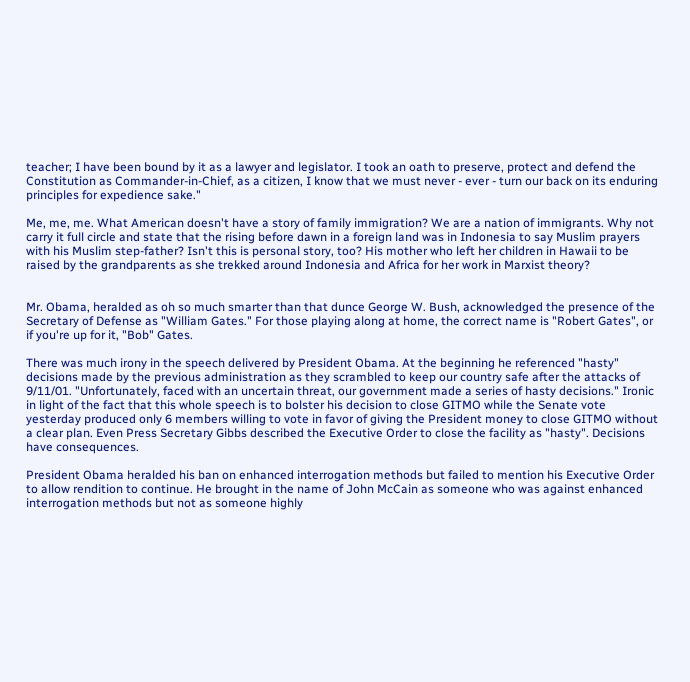teacher; I have been bound by it as a lawyer and legislator. I took an oath to preserve, protect and defend the Constitution as Commander-in-Chief, as a citizen, I know that we must never - ever - turn our back on its enduring principles for expedience sake."

Me, me, me. What American doesn't have a story of family immigration? We are a nation of immigrants. Why not carry it full circle and state that the rising before dawn in a foreign land was in Indonesia to say Muslim prayers with his Muslim step-father? Isn't this is personal story, too? His mother who left her children in Hawaii to be raised by the grandparents as she trekked around Indonesia and Africa for her work in Marxist theory?


Mr. Obama, heralded as oh so much smarter than that dunce George W. Bush, acknowledged the presence of the Secretary of Defense as "William Gates." For those playing along at home, the correct name is "Robert Gates", or if you're up for it, "Bob" Gates.

There was much irony in the speech delivered by President Obama. At the beginning he referenced "hasty" decisions made by the previous administration as they scrambled to keep our country safe after the attacks of 9/11/01. "Unfortunately, faced with an uncertain threat, our government made a series of hasty decisions." Ironic in light of the fact that this whole speech is to bolster his decision to close GITMO while the Senate vote yesterday produced only 6 members willing to vote in favor of giving the President money to close GITMO without a clear plan. Even Press Secretary Gibbs described the Executive Order to close the facility as "hasty". Decisions have consequences.

President Obama heralded his ban on enhanced interrogation methods but failed to mention his Executive Order to allow rendition to continue. He brought in the name of John McCain as someone who was against enhanced interrogation methods but not as someone highly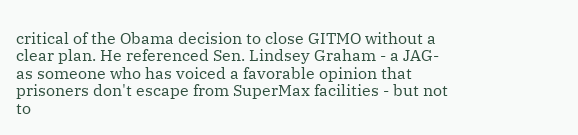critical of the Obama decision to close GITMO without a clear plan. He referenced Sen. Lindsey Graham - a JAG- as someone who has voiced a favorable opinion that prisoners don't escape from SuperMax facilities - but not to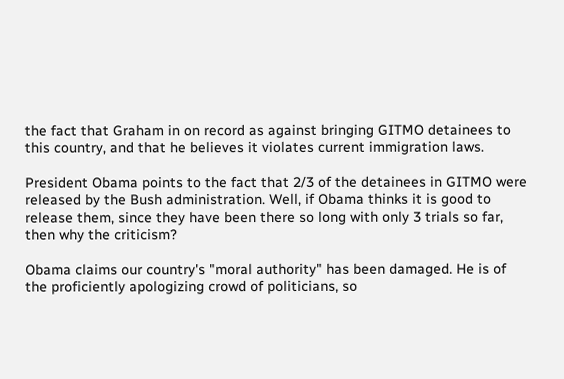the fact that Graham in on record as against bringing GITMO detainees to this country, and that he believes it violates current immigration laws.

President Obama points to the fact that 2/3 of the detainees in GITMO were released by the Bush administration. Well, if Obama thinks it is good to release them, since they have been there so long with only 3 trials so far, then why the criticism?

Obama claims our country's "moral authority" has been damaged. He is of the proficiently apologizing crowd of politicians, so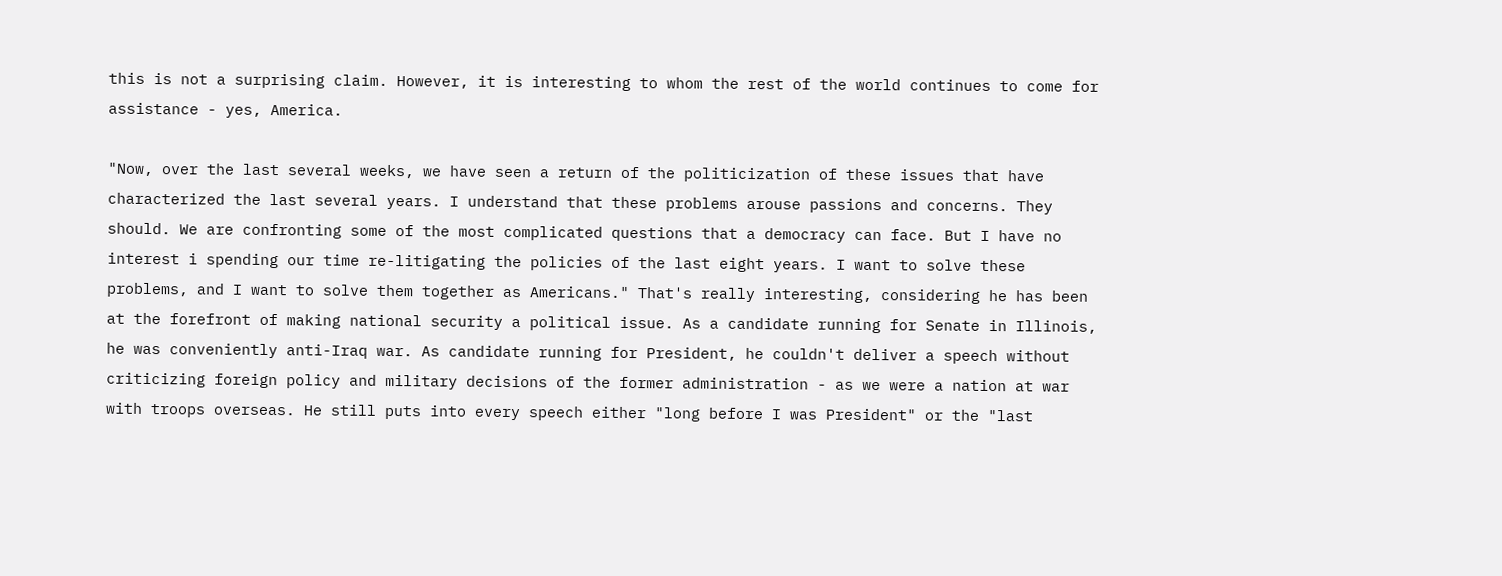this is not a surprising claim. However, it is interesting to whom the rest of the world continues to come for assistance - yes, America.

"Now, over the last several weeks, we have seen a return of the politicization of these issues that have characterized the last several years. I understand that these problems arouse passions and concerns. They should. We are confronting some of the most complicated questions that a democracy can face. But I have no interest i spending our time re-litigating the policies of the last eight years. I want to solve these problems, and I want to solve them together as Americans." That's really interesting, considering he has been at the forefront of making national security a political issue. As a candidate running for Senate in Illinois, he was conveniently anti-Iraq war. As candidate running for President, he couldn't deliver a speech without criticizing foreign policy and military decisions of the former administration - as we were a nation at war with troops overseas. He still puts into every speech either "long before I was President" or the "last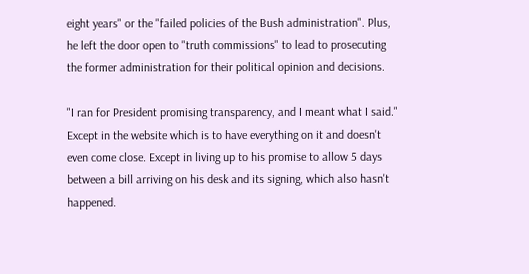eight years" or the "failed policies of the Bush administration". Plus, he left the door open to "truth commissions" to lead to prosecuting the former administration for their political opinion and decisions.

"I ran for President promising transparency, and I meant what I said." Except in the website which is to have everything on it and doesn't even come close. Except in living up to his promise to allow 5 days between a bill arriving on his desk and its signing, which also hasn't happened.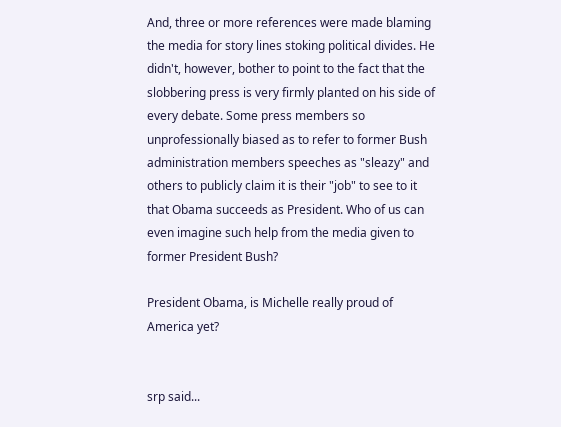And, three or more references were made blaming the media for story lines stoking political divides. He didn't, however, bother to point to the fact that the slobbering press is very firmly planted on his side of every debate. Some press members so unprofessionally biased as to refer to former Bush administration members speeches as "sleazy" and others to publicly claim it is their "job" to see to it that Obama succeeds as President. Who of us can even imagine such help from the media given to former President Bush?

President Obama, is Michelle really proud of America yet?


srp said...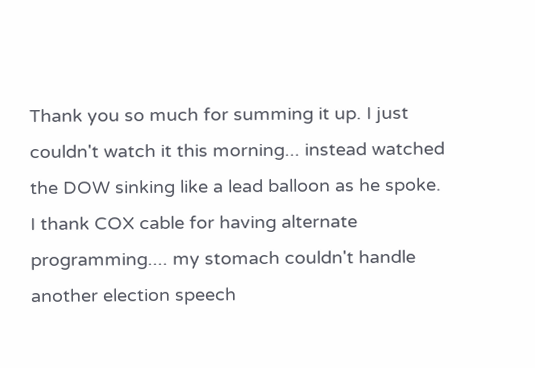Thank you so much for summing it up. I just couldn't watch it this morning... instead watched the DOW sinking like a lead balloon as he spoke. I thank COX cable for having alternate programming.... my stomach couldn't handle another election speech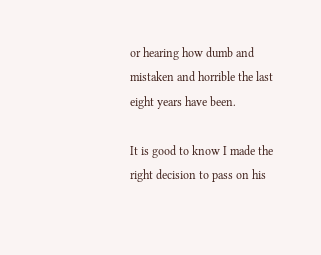or hearing how dumb and mistaken and horrible the last eight years have been.

It is good to know I made the right decision to pass on his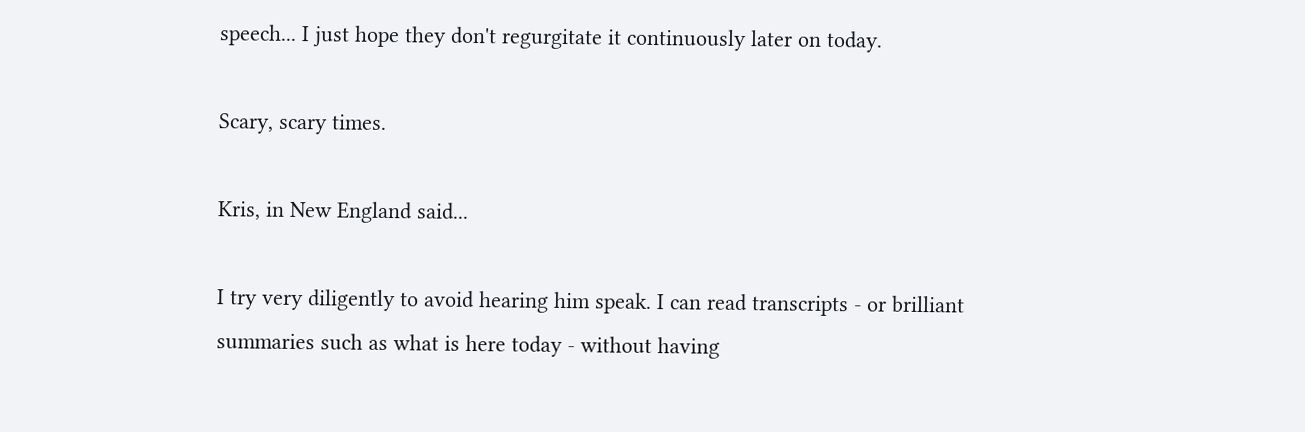speech... I just hope they don't regurgitate it continuously later on today.

Scary, scary times.

Kris, in New England said...

I try very diligently to avoid hearing him speak. I can read transcripts - or brilliant summaries such as what is here today - without having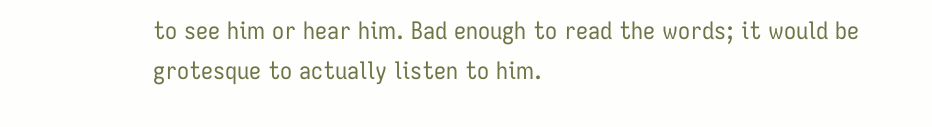to see him or hear him. Bad enough to read the words; it would be grotesque to actually listen to him.